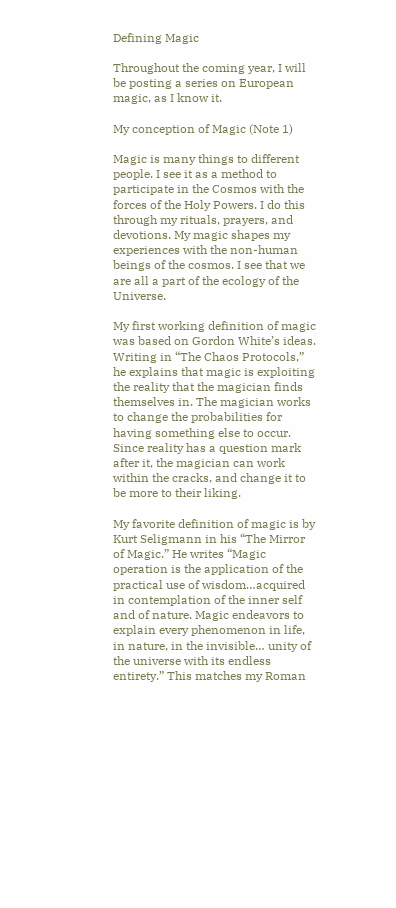Defining Magic

Throughout the coming year, I will be posting a series on European magic, as I know it.

My conception of Magic (Note 1)

Magic is many things to different people. I see it as a method to participate in the Cosmos with the forces of the Holy Powers. I do this through my rituals, prayers, and devotions. My magic shapes my experiences with the non-human beings of the cosmos. I see that we are all a part of the ecology of the Universe.

My first working definition of magic was based on Gordon White’s ideas. Writing in “The Chaos Protocols,” he explains that magic is exploiting the reality that the magician finds themselves in. The magician works to change the probabilities for having something else to occur. Since reality has a question mark after it, the magician can work within the cracks, and change it to be more to their liking.

My favorite definition of magic is by Kurt Seligmann in his “The Mirror of Magic.” He writes “Magic operation is the application of the practical use of wisdom…acquired in contemplation of the inner self and of nature. Magic endeavors to explain every phenomenon in life, in nature, in the invisible… unity of the universe with its endless entirety.” This matches my Roman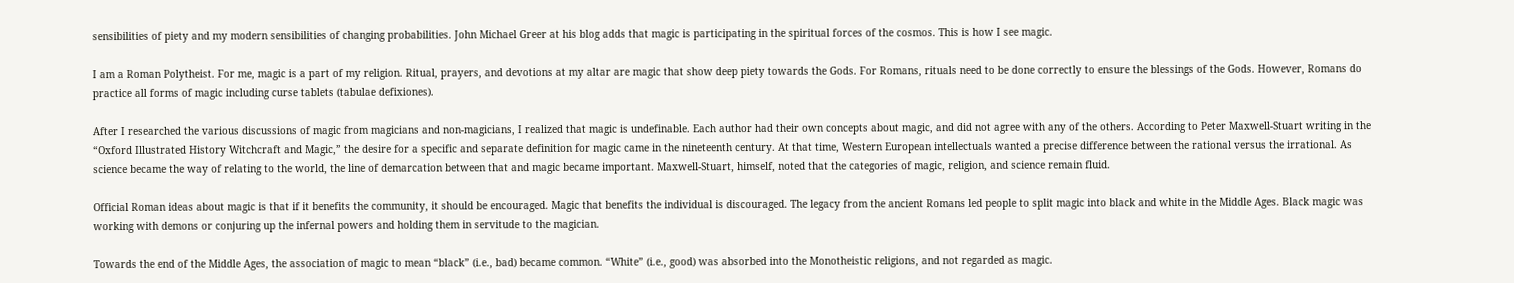sensibilities of piety and my modern sensibilities of changing probabilities. John Michael Greer at his blog adds that magic is participating in the spiritual forces of the cosmos. This is how I see magic.

I am a Roman Polytheist. For me, magic is a part of my religion. Ritual, prayers, and devotions at my altar are magic that show deep piety towards the Gods. For Romans, rituals need to be done correctly to ensure the blessings of the Gods. However, Romans do practice all forms of magic including curse tablets (tabulae defixiones).

After I researched the various discussions of magic from magicians and non-magicians, I realized that magic is undefinable. Each author had their own concepts about magic, and did not agree with any of the others. According to Peter Maxwell-Stuart writing in the “Oxford Illustrated History Witchcraft and Magic,” the desire for a specific and separate definition for magic came in the nineteenth century. At that time, Western European intellectuals wanted a precise difference between the rational versus the irrational. As science became the way of relating to the world, the line of demarcation between that and magic became important. Maxwell-Stuart, himself, noted that the categories of magic, religion, and science remain fluid.

Official Roman ideas about magic is that if it benefits the community, it should be encouraged. Magic that benefits the individual is discouraged. The legacy from the ancient Romans led people to split magic into black and white in the Middle Ages. Black magic was working with demons or conjuring up the infernal powers and holding them in servitude to the magician.

Towards the end of the Middle Ages, the association of magic to mean “black” (i.e., bad) became common. “White” (i.e., good) was absorbed into the Monotheistic religions, and not regarded as magic.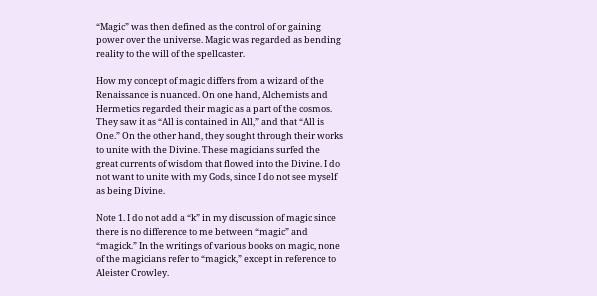“Magic” was then defined as the control of or gaining power over the universe. Magic was regarded as bending reality to the will of the spellcaster.

How my concept of magic differs from a wizard of the Renaissance is nuanced. On one hand, Alchemists and Hermetics regarded their magic as a part of the cosmos. They saw it as “All is contained in All,” and that “All is One.” On the other hand, they sought through their works to unite with the Divine. These magicians surfed the great currents of wisdom that flowed into the Divine. I do not want to unite with my Gods, since I do not see myself as being Divine.

Note 1. I do not add a “k” in my discussion of magic since there is no difference to me between “magic” and “magick.” In the writings of various books on magic, none of the magicians refer to “magick,” except in reference to Aleister Crowley.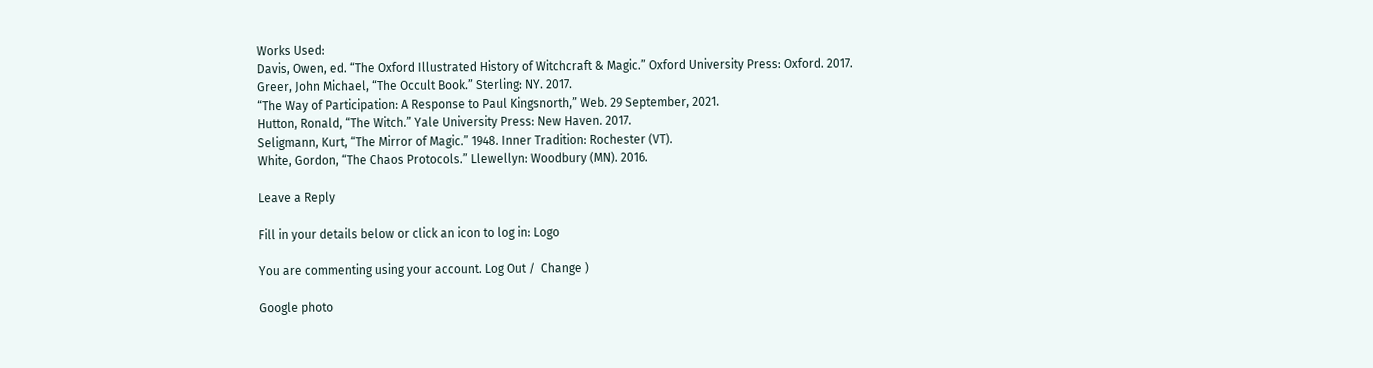Works Used:
Davis, Owen, ed. “The Oxford Illustrated History of Witchcraft & Magic.” Oxford University Press: Oxford. 2017.
Greer, John Michael, “The Occult Book.” Sterling: NY. 2017.
“The Way of Participation: A Response to Paul Kingsnorth,” Web. 29 September, 2021.
Hutton, Ronald, “The Witch.” Yale University Press: New Haven. 2017.
Seligmann, Kurt, “The Mirror of Magic.” 1948. Inner Tradition: Rochester (VT).
White, Gordon, “The Chaos Protocols.” Llewellyn: Woodbury (MN). 2016.

Leave a Reply

Fill in your details below or click an icon to log in: Logo

You are commenting using your account. Log Out /  Change )

Google photo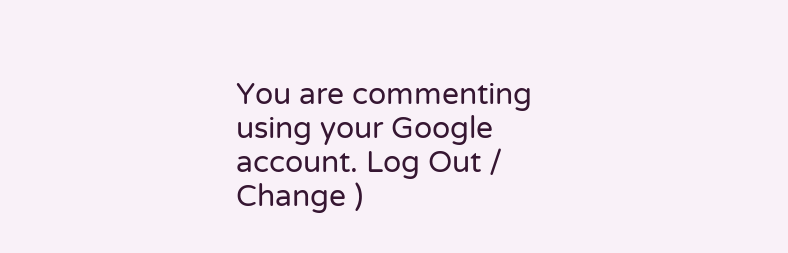You are commenting using your Google account. Log Out /  Change )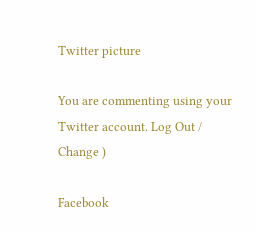Twitter picture

You are commenting using your Twitter account. Log Out /  Change )

Facebook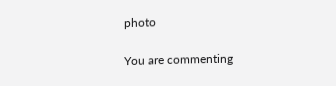photo

You are commenting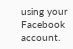using your Facebook account.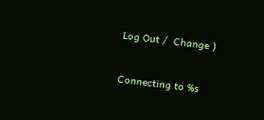Log Out /  Change )

Connecting to %s